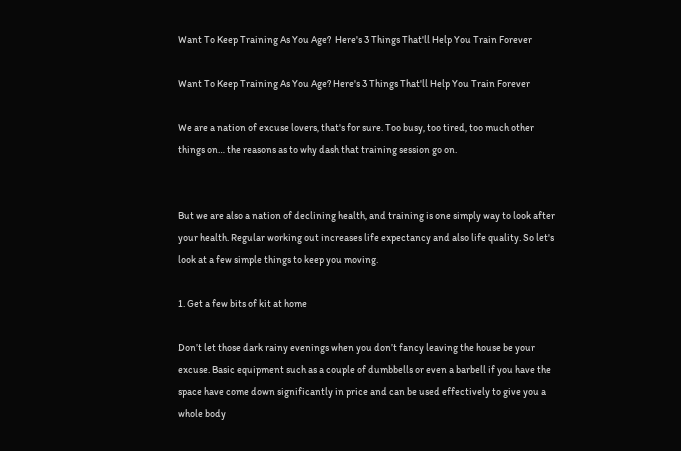Want To Keep Training As You Age?  Here's 3 Things That'll Help You Train Forever

Want To Keep Training As You Age? Here's 3 Things That'll Help You Train Forever

We are a nation of excuse lovers, that's for sure. Too busy, too tired, too much other things on… the reasons as to why dash that training session go on.


But we are also a nation of declining health, and training is one simply way to look after your health. Regular working out increases life expectancy and also life quality. So let's look at a few simple things to keep you moving.

1. Get a few bits of kit at home

Don’t let those dark rainy evenings when you don’t fancy leaving the house be your excuse. Basic equipment such as a couple of dumbbells or even a barbell if you have the space have come down significantly in price and can be used effectively to give you a whole body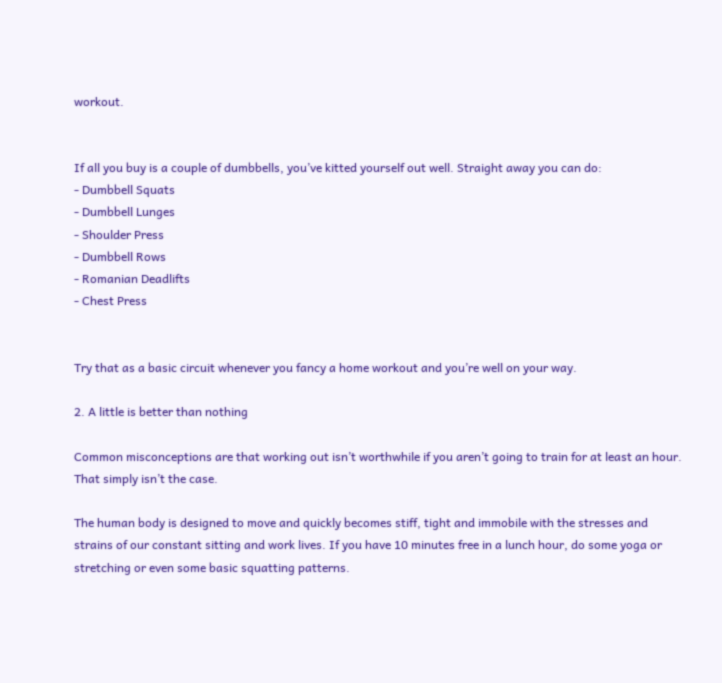workout.


If all you buy is a couple of dumbbells, you’ve kitted yourself out well. Straight away you can do:
- Dumbbell Squats
- Dumbbell Lunges
- Shoulder Press
- Dumbbell Rows
- Romanian Deadlifts
- Chest Press


Try that as a basic circuit whenever you fancy a home workout and you’re well on your way.

2. A little is better than nothing

Common misconceptions are that working out isn’t worthwhile if you aren’t going to train for at least an hour. That simply isn’t the case.

The human body is designed to move and quickly becomes stiff, tight and immobile with the stresses and strains of our constant sitting and work lives. If you have 10 minutes free in a lunch hour, do some yoga or stretching or even some basic squatting patterns.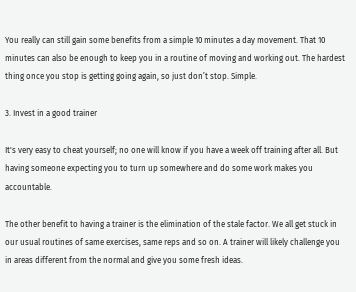You really can still gain some benefits from a simple 10 minutes a day movement. That 10 minutes can also be enough to keep you in a routine of moving and working out. The hardest thing once you stop is getting going again, so just don’t stop. Simple.

3. Invest in a good trainer

It's very easy to cheat yourself; no one will know if you have a week off training after all. But having someone expecting you to turn up somewhere and do some work makes you accountable.

The other benefit to having a trainer is the elimination of the stale factor. We all get stuck in our usual routines of same exercises, same reps and so on. A trainer will likely challenge you in areas different from the normal and give you some fresh ideas.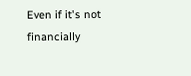Even if it's not financially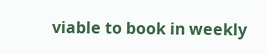viable to book in weekly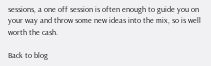sessions, a one off session is often enough to guide you on your way and throw some new ideas into the mix, so is well worth the cash.

Back to blog